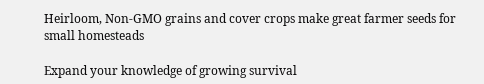Heirloom, Non-GMO grains and cover crops make great farmer seeds for small homesteads

Expand your knowledge of growing survival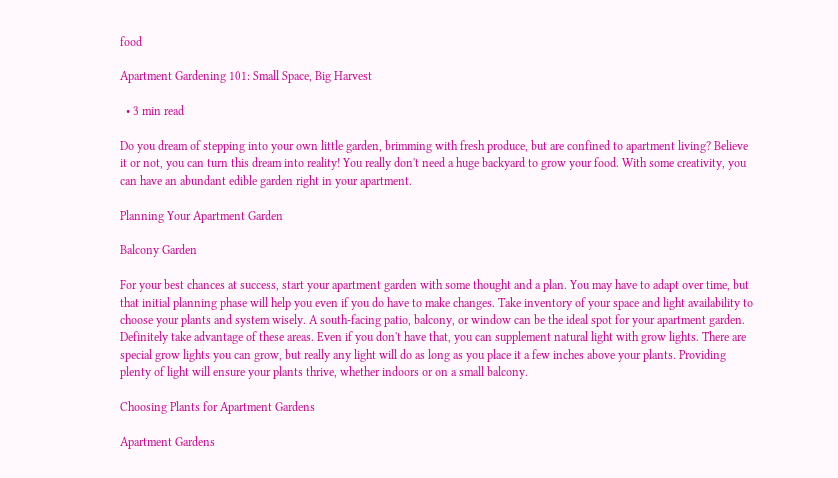food

Apartment Gardening 101: Small Space, Big Harvest

  • 3 min read

Do you dream of stepping into your own little garden, brimming with fresh produce, but are confined to apartment living? Believe it or not, you can turn this dream into reality! You really don't need a huge backyard to grow your food. With some creativity, you can have an abundant edible garden right in your apartment.

Planning Your Apartment Garden

Balcony Garden

For your best chances at success, start your apartment garden with some thought and a plan. You may have to adapt over time, but that initial planning phase will help you even if you do have to make changes. Take inventory of your space and light availability to choose your plants and system wisely. A south-facing patio, balcony, or window can be the ideal spot for your apartment garden. Definitely take advantage of these areas. Even if you don't have that, you can supplement natural light with grow lights. There are special grow lights you can grow, but really any light will do as long as you place it a few inches above your plants. Providing plenty of light will ensure your plants thrive, whether indoors or on a small balcony.

Choosing Plants for Apartment Gardens

Apartment Gardens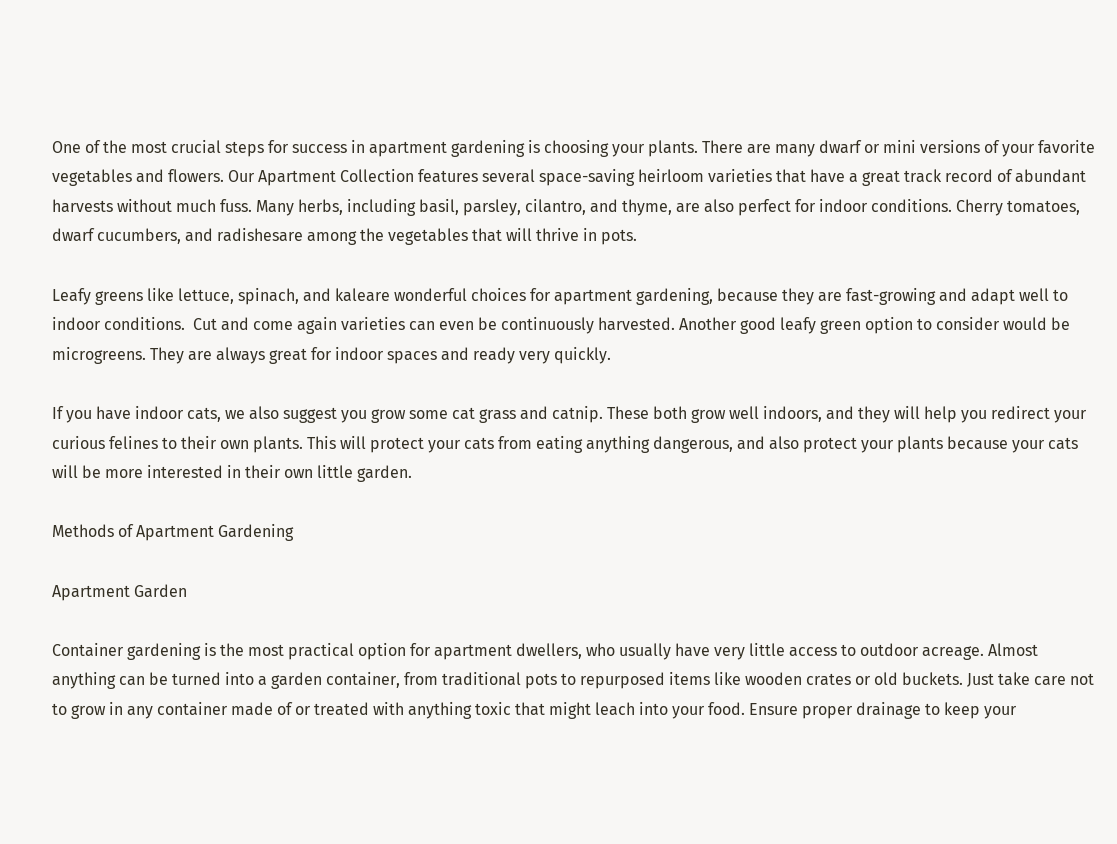One of the most crucial steps for success in apartment gardening is choosing your plants. There are many dwarf or mini versions of your favorite vegetables and flowers. Our Apartment Collection features several space-saving heirloom varieties that have a great track record of abundant harvests without much fuss. Many herbs, including basil, parsley, cilantro, and thyme, are also perfect for indoor conditions. Cherry tomatoes, dwarf cucumbers, and radishesare among the vegetables that will thrive in pots.

Leafy greens like lettuce, spinach, and kaleare wonderful choices for apartment gardening, because they are fast-growing and adapt well to indoor conditions.  Cut and come again varieties can even be continuously harvested. Another good leafy green option to consider would be microgreens. They are always great for indoor spaces and ready very quickly.

If you have indoor cats, we also suggest you grow some cat grass and catnip. These both grow well indoors, and they will help you redirect your curious felines to their own plants. This will protect your cats from eating anything dangerous, and also protect your plants because your cats will be more interested in their own little garden.

Methods of Apartment Gardening

Apartment Garden

Container gardening is the most practical option for apartment dwellers, who usually have very little access to outdoor acreage. Almost anything can be turned into a garden container, from traditional pots to repurposed items like wooden crates or old buckets. Just take care not to grow in any container made of or treated with anything toxic that might leach into your food. Ensure proper drainage to keep your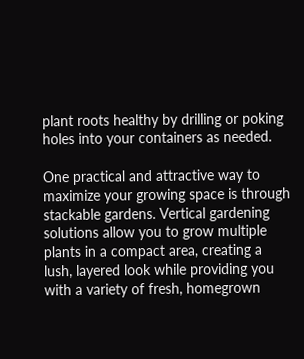plant roots healthy by drilling or poking holes into your containers as needed.

One practical and attractive way to maximize your growing space is through stackable gardens. Vertical gardening solutions allow you to grow multiple plants in a compact area, creating a lush, layered look while providing you with a variety of fresh, homegrown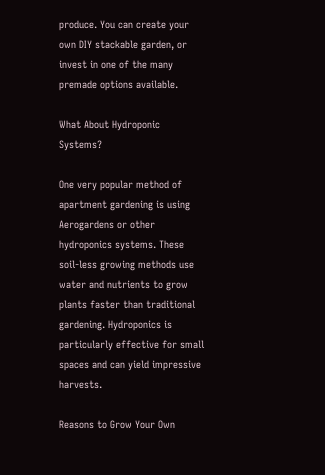produce. You can create your own DIY stackable garden, or invest in one of the many premade options available.

What About Hydroponic Systems?

One very popular method of apartment gardening is using Aerogardens or other hydroponics systems. These soil-less growing methods use water and nutrients to grow plants faster than traditional gardening. Hydroponics is particularly effective for small spaces and can yield impressive harvests.

Reasons to Grow Your Own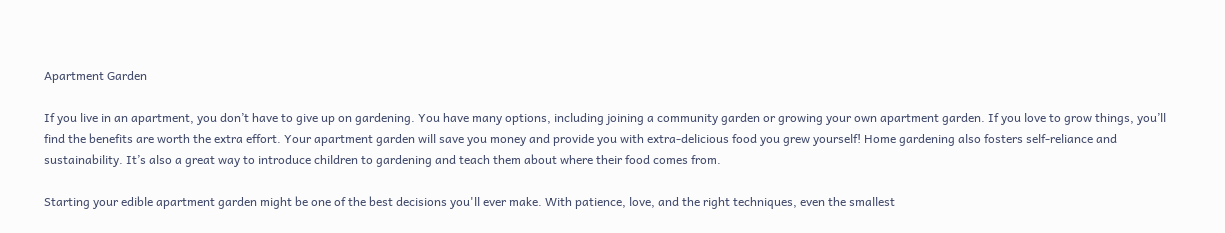Apartment Garden

If you live in an apartment, you don’t have to give up on gardening. You have many options, including joining a community garden or growing your own apartment garden. If you love to grow things, you’ll find the benefits are worth the extra effort. Your apartment garden will save you money and provide you with extra-delicious food you grew yourself! Home gardening also fosters self-reliance and sustainability. It’s also a great way to introduce children to gardening and teach them about where their food comes from.

Starting your edible apartment garden might be one of the best decisions you'll ever make. With patience, love, and the right techniques, even the smallest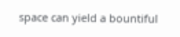space can yield a bountiful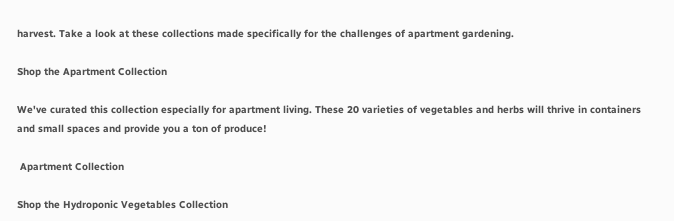harvest. Take a look at these collections made specifically for the challenges of apartment gardening.

Shop the Apartment Collection

We've curated this collection especially for apartment living. These 20 varieties of vegetables and herbs will thrive in containers and small spaces and provide you a ton of produce!

 Apartment Collection

Shop the Hydroponic Vegetables Collection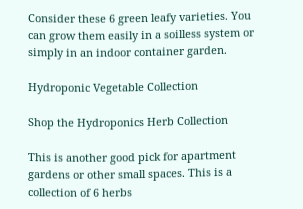Consider these 6 green leafy varieties. You can grow them easily in a soilless system or simply in an indoor container garden.

Hydroponic Vegetable Collection

Shop the Hydroponics Herb Collection

This is another good pick for apartment gardens or other small spaces. This is a collection of 6 herbs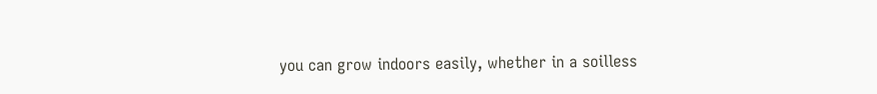you can grow indoors easily, whether in a soilless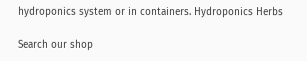hydroponics system or in containers. Hydroponics Herbs

Search our shop